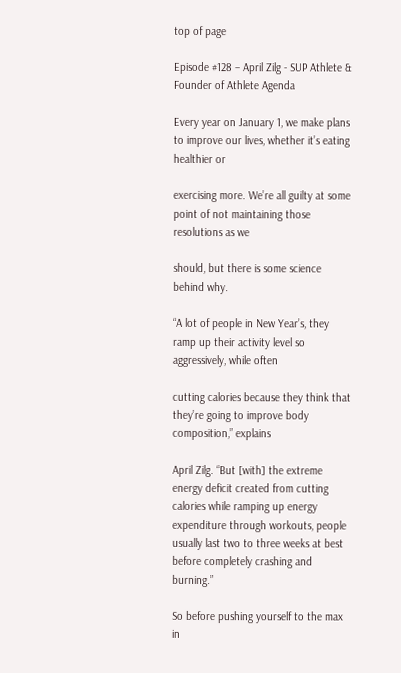top of page

Episode #128 – April Zilg - SUP Athlete & Founder of Athlete Agenda

Every year on January 1, we make plans to improve our lives, whether it’s eating healthier or

exercising more. We’re all guilty at some point of not maintaining those resolutions as we

should, but there is some science behind why.

“A lot of people in New Year’s, they ramp up their activity level so aggressively, while often

cutting calories because they think that they’re going to improve body composition,” explains

April Zilg. “But [with] the extreme energy deficit created from cutting calories while ramping up energy expenditure through workouts, people usually last two to three weeks at best before completely crashing and burning.”

So before pushing yourself to the max in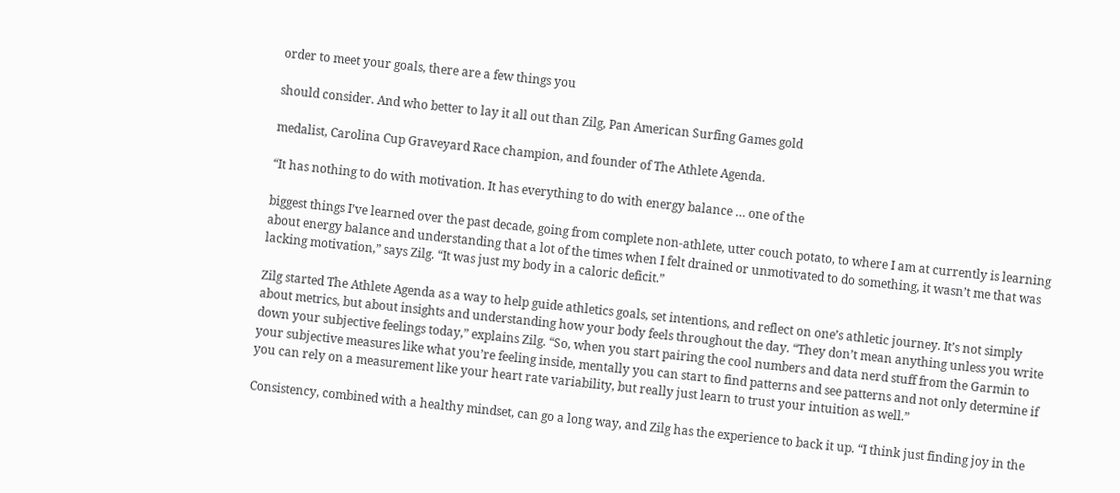order to meet your goals, there are a few things you

should consider. And who better to lay it all out than Zilg, Pan American Surfing Games gold

medalist, Carolina Cup Graveyard Race champion, and founder of The Athlete Agenda.

“It has nothing to do with motivation. It has everything to do with energy balance … one of the

biggest things I’ve learned over the past decade, going from complete non-athlete, utter couch potato, to where I am at currently is learning about energy balance and understanding that a lot of the times when I felt drained or unmotivated to do something, it wasn’t me that was lacking motivation,” says Zilg. “It was just my body in a caloric deficit.”

Zilg started The Athlete Agenda as a way to help guide athletics goals, set intentions, and reflect on one’s athletic journey. It’s not simply about metrics, but about insights and understanding how your body feels throughout the day. “They don’t mean anything unless you write down your subjective feelings today,” explains Zilg. “So, when you start pairing the cool numbers and data nerd stuff from the Garmin to your subjective measures like what you’re feeling inside, mentally you can start to find patterns and see patterns and not only determine if you can rely on a measurement like your heart rate variability, but really just learn to trust your intuition as well.”

Consistency, combined with a healthy mindset, can go a long way, and Zilg has the experience to back it up. “I think just finding joy in the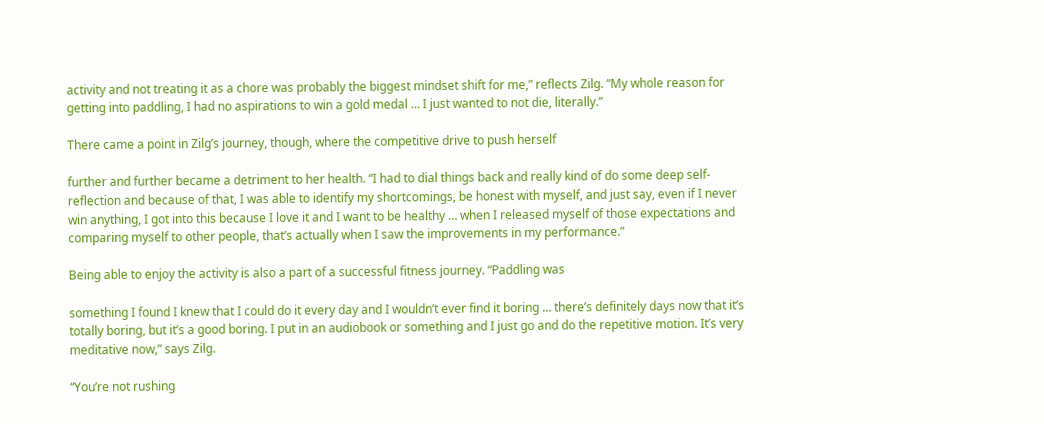activity and not treating it as a chore was probably the biggest mindset shift for me,” reflects Zilg. “My whole reason for getting into paddling, I had no aspirations to win a gold medal … I just wanted to not die, literally.”

There came a point in Zilg’s journey, though, where the competitive drive to push herself

further and further became a detriment to her health. “I had to dial things back and really kind of do some deep self-reflection and because of that, I was able to identify my shortcomings, be honest with myself, and just say, even if I never win anything, I got into this because I love it and I want to be healthy … when I released myself of those expectations and comparing myself to other people, that’s actually when I saw the improvements in my performance.”

Being able to enjoy the activity is also a part of a successful fitness journey. “Paddling was

something I found I knew that I could do it every day and I wouldn’t ever find it boring … there’s definitely days now that it’s totally boring, but it’s a good boring. I put in an audiobook or something and I just go and do the repetitive motion. It’s very meditative now,” says Zilg.

“You’re not rushing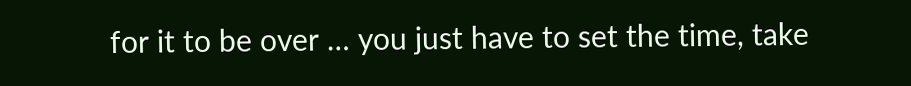for it to be over … you just have to set the time, take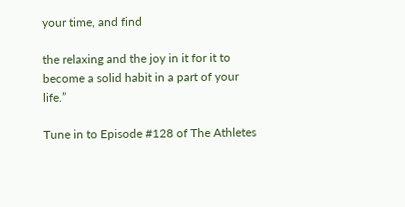your time, and find

the relaxing and the joy in it for it to become a solid habit in a part of your life.”

Tune in to Episode #128 of The Athletes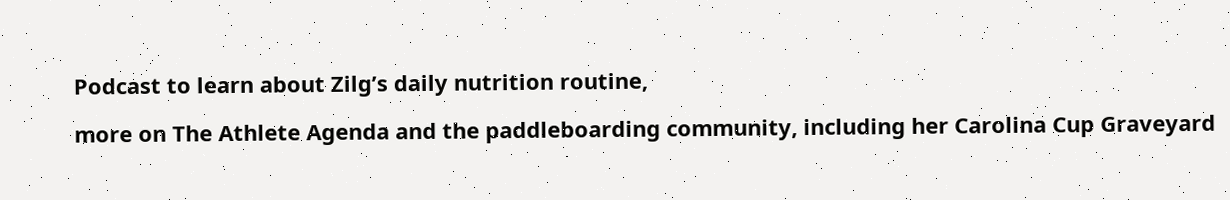Podcast to learn about Zilg’s daily nutrition routine,

more on The Athlete Agenda and the paddleboarding community, including her Carolina Cup Graveyard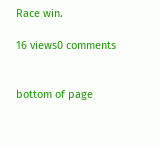Race win.

16 views0 comments


bottom of page